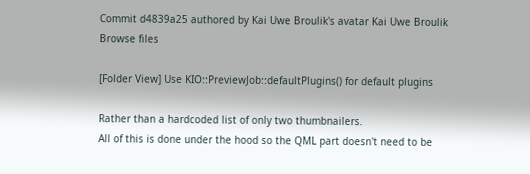Commit d4839a25 authored by Kai Uwe Broulik's avatar Kai Uwe Broulik
Browse files

[Folder View] Use KIO::PreviewJob::defaultPlugins() for default plugins

Rather than a hardcoded list of only two thumbnailers.
All of this is done under the hood so the QML part doesn't need to be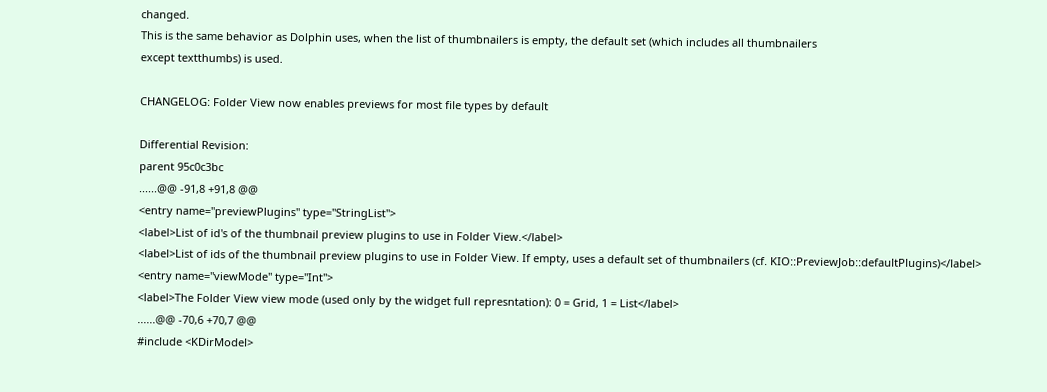changed.
This is the same behavior as Dolphin uses, when the list of thumbnailers is empty, the default set (which includes all thumbnailers
except textthumbs) is used.

CHANGELOG: Folder View now enables previews for most file types by default

Differential Revision:
parent 95c0c3bc
......@@ -91,8 +91,8 @@
<entry name="previewPlugins" type="StringList">
<label>List of id's of the thumbnail preview plugins to use in Folder View.</label>
<label>List of ids of the thumbnail preview plugins to use in Folder View. If empty, uses a default set of thumbnailers (cf. KIO::PreviewJob::defaultPlugins)</label>
<entry name="viewMode" type="Int">
<label>The Folder View view mode (used only by the widget full represntation): 0 = Grid, 1 = List</label>
......@@ -70,6 +70,7 @@
#include <KDirModel>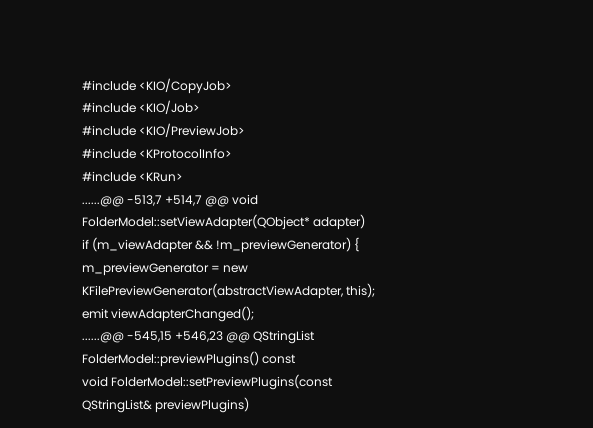#include <KIO/CopyJob>
#include <KIO/Job>
#include <KIO/PreviewJob>
#include <KProtocolInfo>
#include <KRun>
......@@ -513,7 +514,7 @@ void FolderModel::setViewAdapter(QObject* adapter)
if (m_viewAdapter && !m_previewGenerator) {
m_previewGenerator = new KFilePreviewGenerator(abstractViewAdapter, this);
emit viewAdapterChanged();
......@@ -545,15 +546,23 @@ QStringList FolderModel::previewPlugins() const
void FolderModel::setPreviewPlugins(const QStringList& previewPlugins)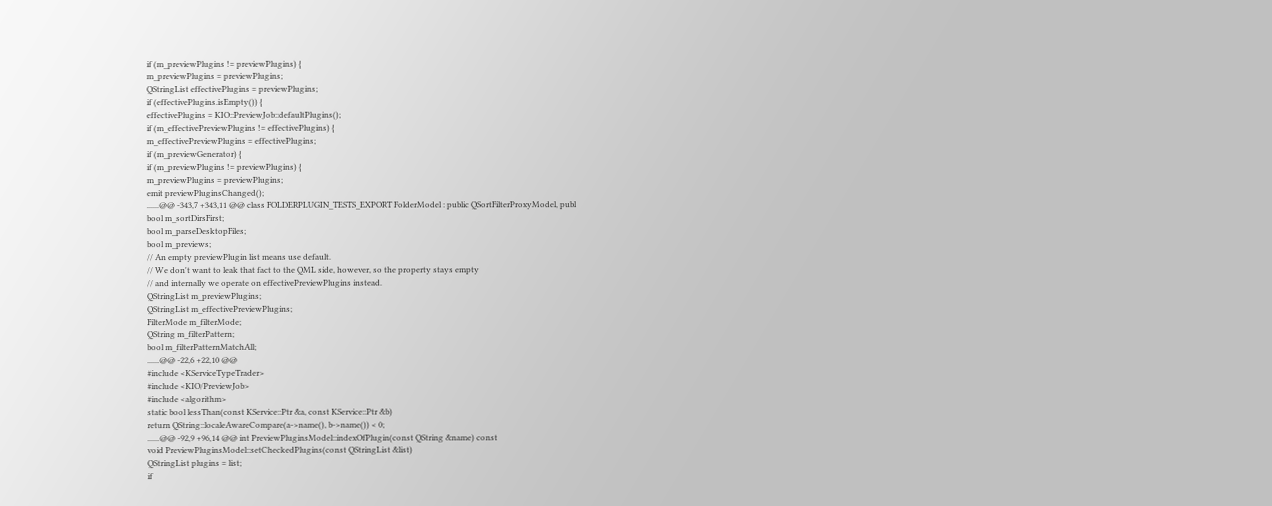if (m_previewPlugins != previewPlugins) {
m_previewPlugins = previewPlugins;
QStringList effectivePlugins = previewPlugins;
if (effectivePlugins.isEmpty()) {
effectivePlugins = KIO::PreviewJob::defaultPlugins();
if (m_effectivePreviewPlugins != effectivePlugins) {
m_effectivePreviewPlugins = effectivePlugins;
if (m_previewGenerator) {
if (m_previewPlugins != previewPlugins) {
m_previewPlugins = previewPlugins;
emit previewPluginsChanged();
......@@ -343,7 +343,11 @@ class FOLDERPLUGIN_TESTS_EXPORT FolderModel : public QSortFilterProxyModel, publ
bool m_sortDirsFirst;
bool m_parseDesktopFiles;
bool m_previews;
// An empty previewPlugin list means use default.
// We don't want to leak that fact to the QML side, however, so the property stays empty
// and internally we operate on effectivePreviewPlugins instead.
QStringList m_previewPlugins;
QStringList m_effectivePreviewPlugins;
FilterMode m_filterMode;
QString m_filterPattern;
bool m_filterPatternMatchAll;
......@@ -22,6 +22,10 @@
#include <KServiceTypeTrader>
#include <KIO/PreviewJob>
#include <algorithm>
static bool lessThan(const KService::Ptr &a, const KService::Ptr &b)
return QString::localeAwareCompare(a->name(), b->name()) < 0;
......@@ -92,9 +96,14 @@ int PreviewPluginsModel::indexOfPlugin(const QString &name) const
void PreviewPluginsModel::setCheckedPlugins(const QStringList &list)
QStringList plugins = list;
if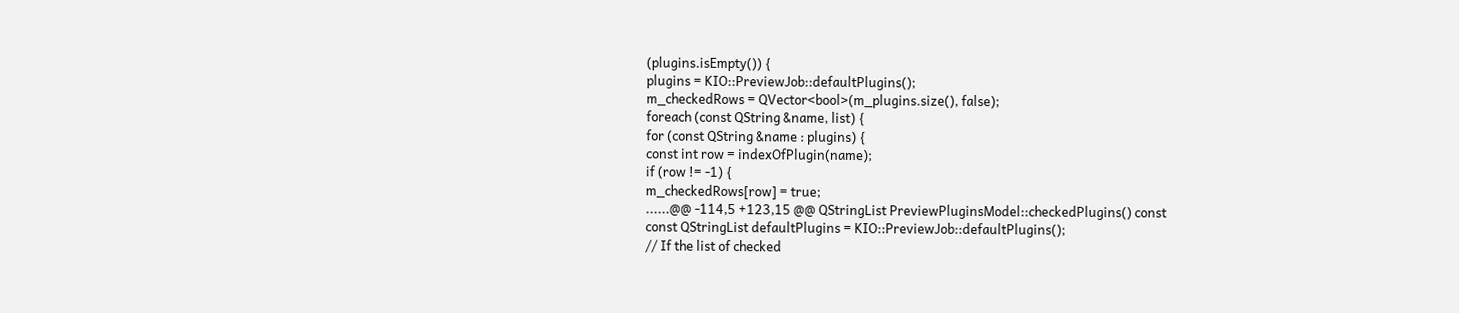(plugins.isEmpty()) {
plugins = KIO::PreviewJob::defaultPlugins();
m_checkedRows = QVector<bool>(m_plugins.size(), false);
foreach (const QString &name, list) {
for (const QString &name : plugins) {
const int row = indexOfPlugin(name);
if (row != -1) {
m_checkedRows[row] = true;
......@@ -114,5 +123,15 @@ QStringList PreviewPluginsModel::checkedPlugins() const
const QStringList defaultPlugins = KIO::PreviewJob::defaultPlugins();
// If the list of checked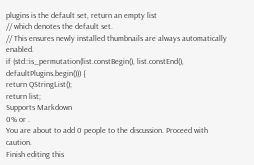plugins is the default set, return an empty list
// which denotes the default set.
// This ensures newly installed thumbnails are always automatically enabled.
if (std::is_permutation(list.constBegin(), list.constEnd(), defaultPlugins.begin())) {
return QStringList();
return list;
Supports Markdown
0% or .
You are about to add 0 people to the discussion. Proceed with caution.
Finish editing this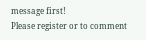message first!
Please register or to comment